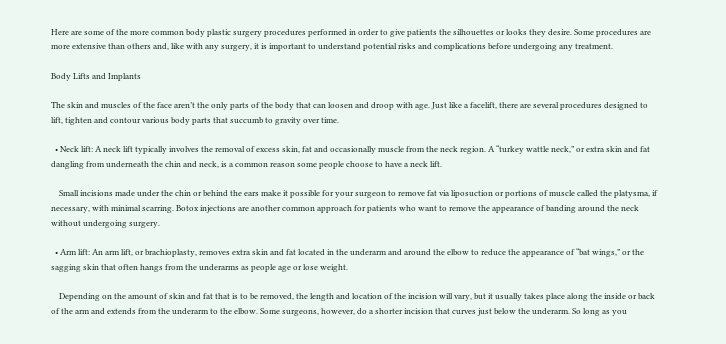Here are some of the more common body plastic surgery procedures performed in order to give patients the silhouettes or looks they desire. Some procedures are more extensive than others and, like with any surgery, it is important to understand potential risks and complications before undergoing any treatment.

Body Lifts and Implants

The skin and muscles of the face aren’t the only parts of the body that can loosen and droop with age. Just like a facelift, there are several procedures designed to lift, tighten and contour various body parts that succumb to gravity over time.

  • Neck lift: A neck lift typically involves the removal of excess skin, fat and occasionally muscle from the neck region. A “turkey wattle neck,” or extra skin and fat dangling from underneath the chin and neck, is a common reason some people choose to have a neck lift.

    Small incisions made under the chin or behind the ears make it possible for your surgeon to remove fat via liposuction or portions of muscle called the platysma, if necessary, with minimal scarring. Botox injections are another common approach for patients who want to remove the appearance of banding around the neck without undergoing surgery.

  • Arm lift: An arm lift, or brachioplasty, removes extra skin and fat located in the underarm and around the elbow to reduce the appearance of “bat wings,” or the sagging skin that often hangs from the underarms as people age or lose weight.

    Depending on the amount of skin and fat that is to be removed, the length and location of the incision will vary, but it usually takes place along the inside or back of the arm and extends from the underarm to the elbow. Some surgeons, however, do a shorter incision that curves just below the underarm. So long as you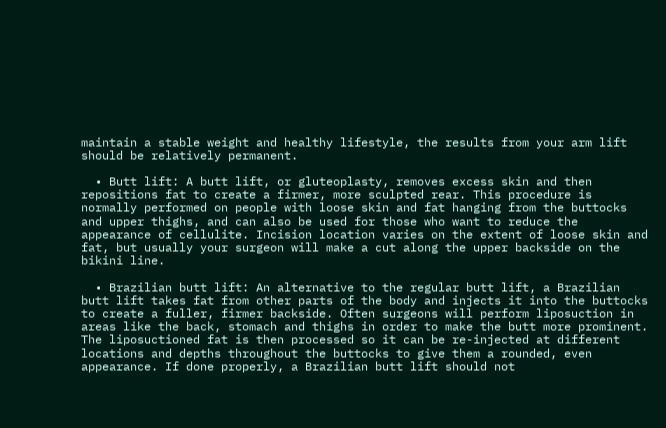maintain a stable weight and healthy lifestyle, the results from your arm lift should be relatively permanent.

  • Butt lift: A butt lift, or gluteoplasty, removes excess skin and then repositions fat to create a firmer, more sculpted rear. This procedure is normally performed on people with loose skin and fat hanging from the buttocks and upper thighs, and can also be used for those who want to reduce the appearance of cellulite. Incision location varies on the extent of loose skin and fat, but usually your surgeon will make a cut along the upper backside on the bikini line.

  • Brazilian butt lift: An alternative to the regular butt lift, a Brazilian butt lift takes fat from other parts of the body and injects it into the buttocks to create a fuller, firmer backside. Often surgeons will perform liposuction in areas like the back, stomach and thighs in order to make the butt more prominent. The liposuctioned fat is then processed so it can be re-injected at different locations and depths throughout the buttocks to give them a rounded, even appearance. If done properly, a Brazilian butt lift should not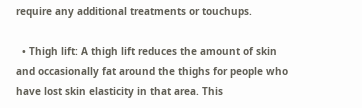require any additional treatments or touchups.

  • Thigh lift: A thigh lift reduces the amount of skin and occasionally fat around the thighs for people who have lost skin elasticity in that area. This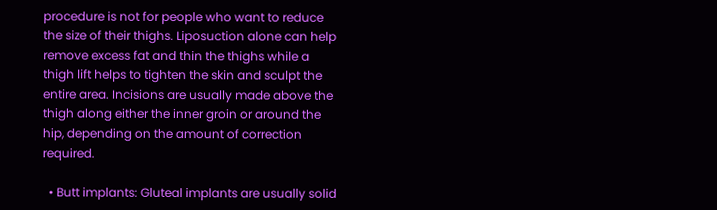procedure is not for people who want to reduce the size of their thighs. Liposuction alone can help remove excess fat and thin the thighs while a thigh lift helps to tighten the skin and sculpt the entire area. Incisions are usually made above the thigh along either the inner groin or around the hip, depending on the amount of correction required.

  • Butt implants: Gluteal implants are usually solid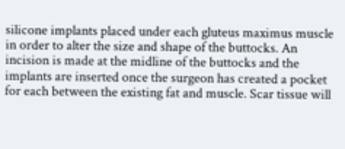silicone implants placed under each gluteus maximus muscle in order to alter the size and shape of the buttocks. An incision is made at the midline of the buttocks and the implants are inserted once the surgeon has created a pocket for each between the existing fat and muscle. Scar tissue will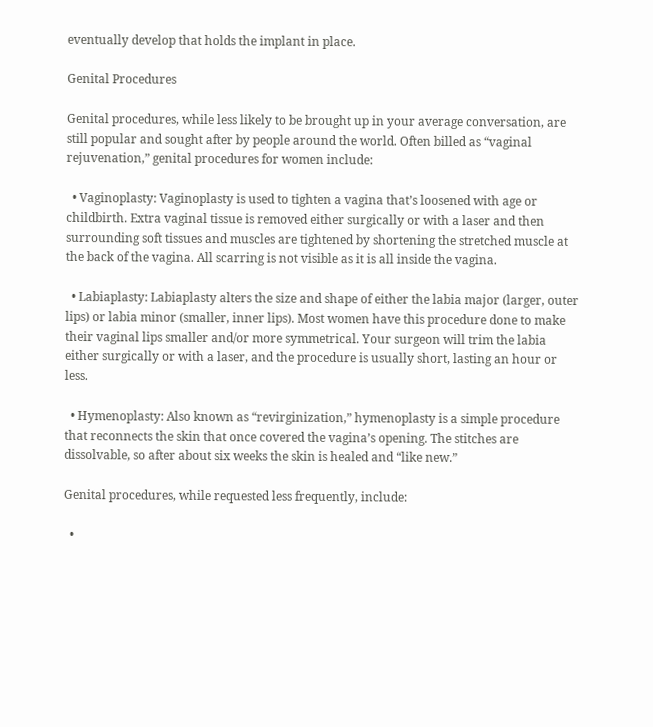eventually develop that holds the implant in place.

Genital Procedures

Genital procedures, while less likely to be brought up in your average conversation, are still popular and sought after by people around the world. Often billed as “vaginal rejuvenation,” genital procedures for women include:

  • Vaginoplasty: Vaginoplasty is used to tighten a vagina that’s loosened with age or childbirth. Extra vaginal tissue is removed either surgically or with a laser and then surrounding soft tissues and muscles are tightened by shortening the stretched muscle at the back of the vagina. All scarring is not visible as it is all inside the vagina.

  • Labiaplasty: Labiaplasty alters the size and shape of either the labia major (larger, outer lips) or labia minor (smaller, inner lips). Most women have this procedure done to make their vaginal lips smaller and/or more symmetrical. Your surgeon will trim the labia either surgically or with a laser, and the procedure is usually short, lasting an hour or less.

  • Hymenoplasty: Also known as “revirginization,” hymenoplasty is a simple procedure that reconnects the skin that once covered the vagina’s opening. The stitches are dissolvable, so after about six weeks the skin is healed and “like new.”

Genital procedures, while requested less frequently, include:

  •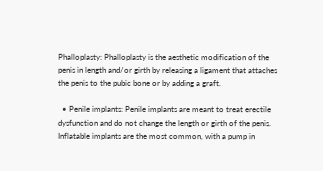Phalloplasty: Phalloplasty is the aesthetic modification of the penis in length and/or girth by releasing a ligament that attaches the penis to the pubic bone or by adding a graft.

  • Penile implants: Penile implants are meant to treat erectile dysfunction and do not change the length or girth of the penis. Inflatable implants are the most common, with a pump in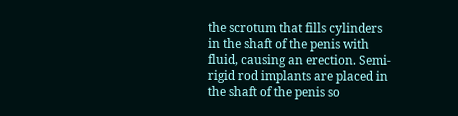the scrotum that fills cylinders in the shaft of the penis with fluid, causing an erection. Semi-rigid rod implants are placed in the shaft of the penis so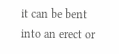it can be bent into an erect or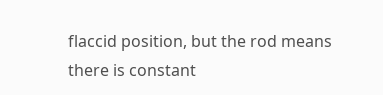flaccid position, but the rod means there is constant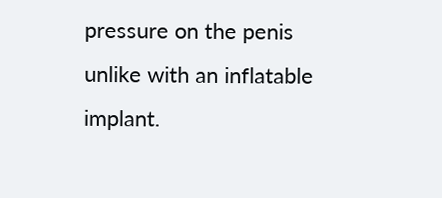pressure on the penis unlike with an inflatable implant.